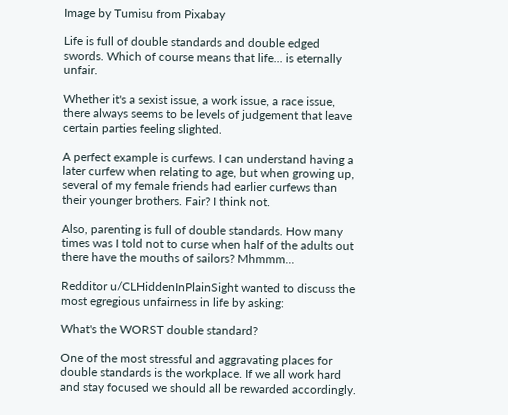Image by Tumisu from Pixabay

Life is full of double standards and double edged swords. Which of course means that life... is eternally unfair.

Whether it's a sexist issue, a work issue, a race issue, there always seems to be levels of judgement that leave certain parties feeling slighted.

A perfect example is curfews. I can understand having a later curfew when relating to age, but when growing up, several of my female friends had earlier curfews than their younger brothers. Fair? I think not.

Also, parenting is full of double standards. How many times was I told not to curse when half of the adults out there have the mouths of sailors? Mhmmm...

Redditor u/CLHiddenInPlainSight wanted to discuss the most egregious unfairness in life by asking:

What's the WORST double standard?

One of the most stressful and aggravating places for double standards is the workplace. If we all work hard and stay focused we should all be rewarded accordingly.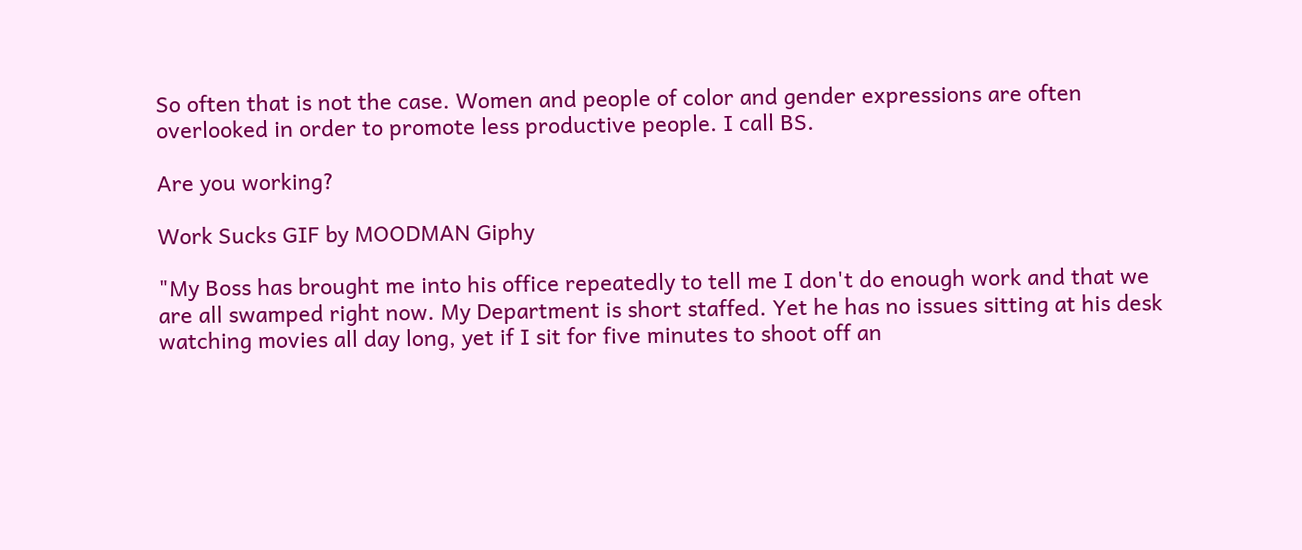So often that is not the case. Women and people of color and gender expressions are often overlooked in order to promote less productive people. I call BS.

Are you working?

Work Sucks GIF by MOODMAN Giphy

"My Boss has brought me into his office repeatedly to tell me I don't do enough work and that we are all swamped right now. My Department is short staffed. Yet he has no issues sitting at his desk watching movies all day long, yet if I sit for five minutes to shoot off an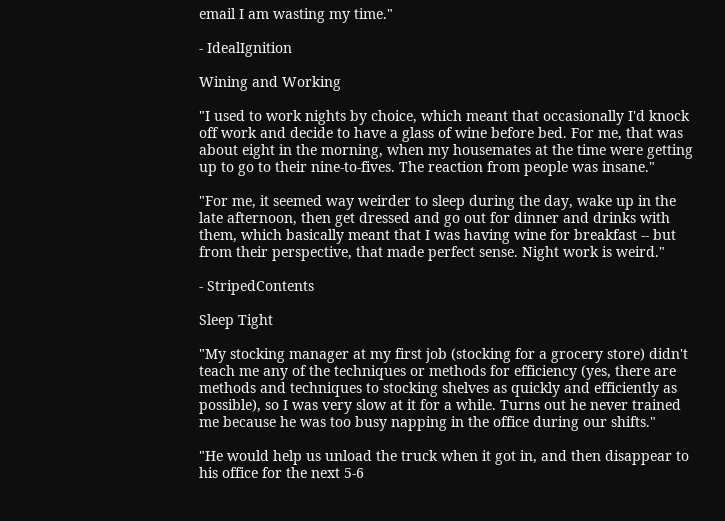email I am wasting my time."

- IdealIgnition

Wining and Working

"I used to work nights by choice, which meant that occasionally I'd knock off work and decide to have a glass of wine before bed. For me, that was about eight in the morning, when my housemates at the time were getting up to go to their nine-to-fives. The reaction from people was insane."

"For me, it seemed way weirder to sleep during the day, wake up in the late afternoon, then get dressed and go out for dinner and drinks with them, which basically meant that I was having wine for breakfast -- but from their perspective, that made perfect sense. Night work is weird."

- StripedContents

Sleep Tight

"My stocking manager at my first job (stocking for a grocery store) didn't teach me any of the techniques or methods for efficiency (yes, there are methods and techniques to stocking shelves as quickly and efficiently as possible), so I was very slow at it for a while. Turns out he never trained me because he was too busy napping in the office during our shifts."

"He would help us unload the truck when it got in, and then disappear to his office for the next 5-6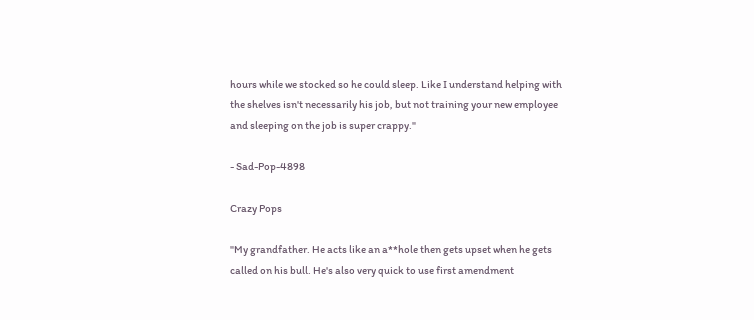hours while we stocked so he could sleep. Like I understand helping with the shelves isn't necessarily his job, but not training your new employee and sleeping on the job is super crappy."

- Sad-Pop-4898

Crazy Pops

"My grandfather. He acts like an a**hole then gets upset when he gets called on his bull. He's also very quick to use first amendment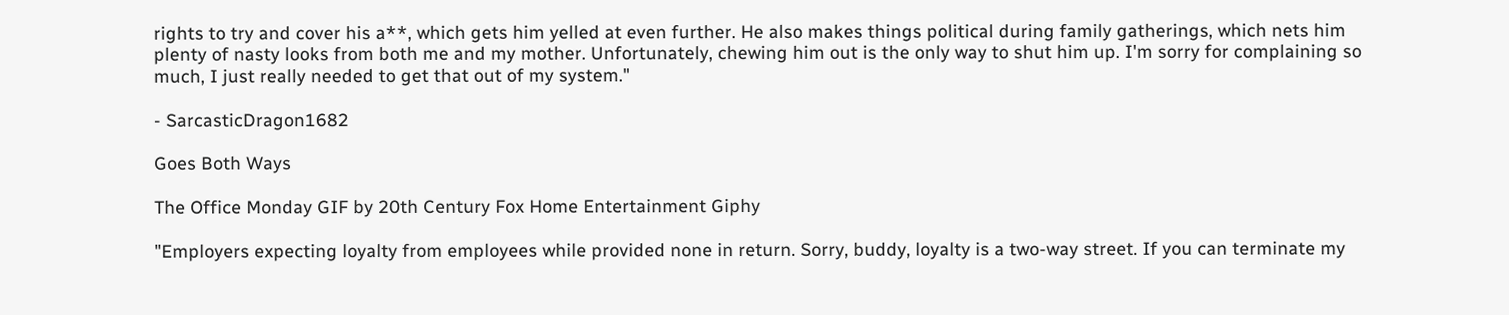rights to try and cover his a**, which gets him yelled at even further. He also makes things political during family gatherings, which nets him plenty of nasty looks from both me and my mother. Unfortunately, chewing him out is the only way to shut him up. I'm sorry for complaining so much, I just really needed to get that out of my system."

- SarcasticDragon1682

Goes Both Ways

The Office Monday GIF by 20th Century Fox Home Entertainment Giphy

"Employers expecting loyalty from employees while provided none in return. Sorry, buddy, loyalty is a two-way street. If you can terminate my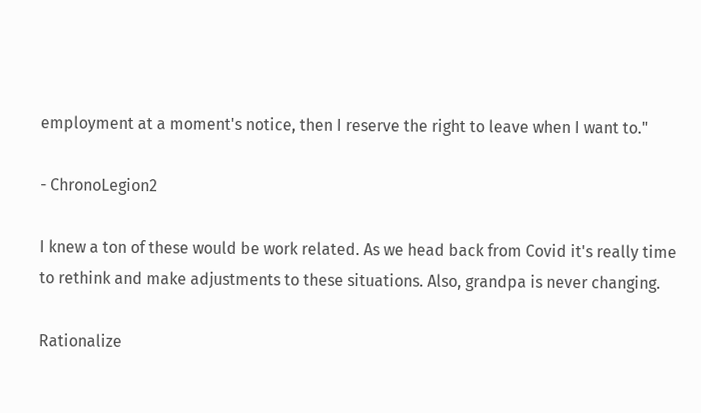employment at a moment's notice, then I reserve the right to leave when I want to."

- ChronoLegion2

I knew a ton of these would be work related. As we head back from Covid it's really time to rethink and make adjustments to these situations. Also, grandpa is never changing.

Rationalize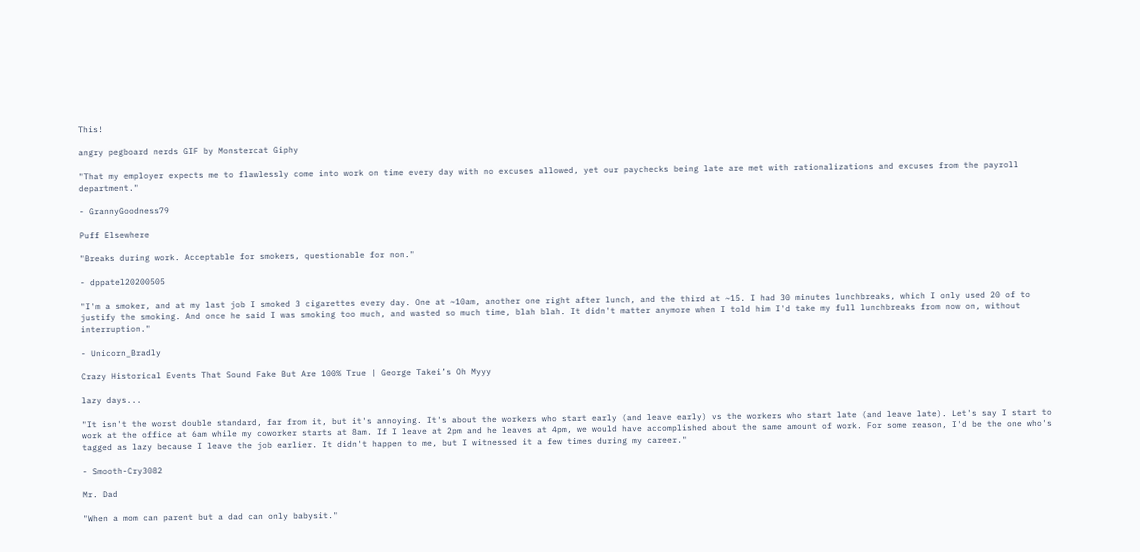This!

angry pegboard nerds GIF by Monstercat Giphy

"That my employer expects me to flawlessly come into work on time every day with no excuses allowed, yet our paychecks being late are met with rationalizations and excuses from the payroll department."

- GrannyGoodness79

Puff Elsewhere

"Breaks during work. Acceptable for smokers, questionable for non."

- dppatel20200505

"I'm a smoker, and at my last job I smoked 3 cigarettes every day. One at ~10am, another one right after lunch, and the third at ~15. I had 30 minutes lunchbreaks, which I only used 20 of to justify the smoking. And once he said I was smoking too much, and wasted so much time, blah blah. It didn't matter anymore when I told him I'd take my full lunchbreaks from now on, without interruption."

- Unicorn_Bradly

Crazy Historical Events That Sound Fake But Are 100% True | George Takei’s Oh Myyy

lazy days...

"It isn't the worst double standard, far from it, but it's annoying. It's about the workers who start early (and leave early) vs the workers who start late (and leave late). Let's say I start to work at the office at 6am while my coworker starts at 8am. If I leave at 2pm and he leaves at 4pm, we would have accomplished about the same amount of work. For some reason, I'd be the one who's tagged as lazy because I leave the job earlier. It didn't happen to me, but I witnessed it a few times during my career."

- Smooth-Cry3082

Mr. Dad

"When a mom can parent but a dad can only babysit."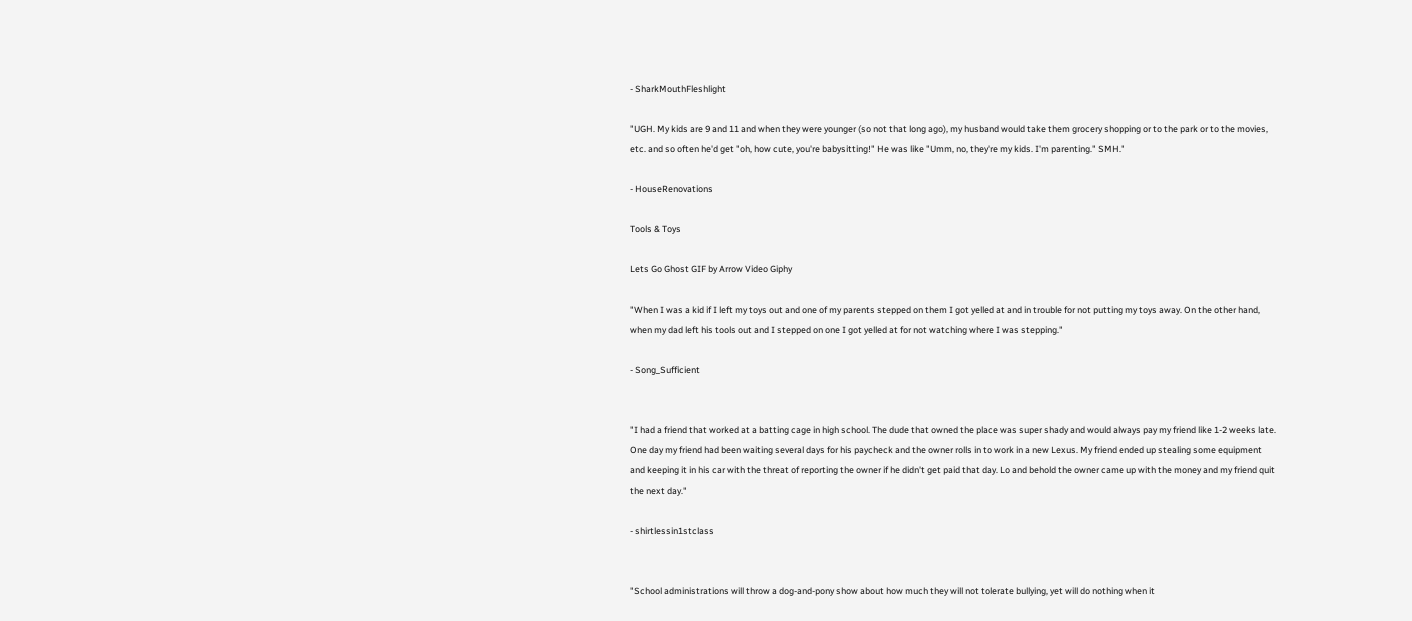- SharkMouthFleshlight

"UGH. My kids are 9 and 11 and when they were younger (so not that long ago), my husband would take them grocery shopping or to the park or to the movies, etc. and so often he'd get "oh, how cute, you're babysitting!" He was like "Umm, no, they're my kids. I'm parenting." SMH."

- HouseRenovations

Tools & Toys

Lets Go Ghost GIF by Arrow Video Giphy

"When I was a kid if I left my toys out and one of my parents stepped on them I got yelled at and in trouble for not putting my toys away. On the other hand, when my dad left his tools out and I stepped on one I got yelled at for not watching where I was stepping."

- Song_Sufficient


"I had a friend that worked at a batting cage in high school. The dude that owned the place was super shady and would always pay my friend like 1-2 weeks late. One day my friend had been waiting several days for his paycheck and the owner rolls in to work in a new Lexus. My friend ended up stealing some equipment and keeping it in his car with the threat of reporting the owner if he didn't get paid that day. Lo and behold the owner came up with the money and my friend quit the next day."

- shirtlessin1stclass


"School administrations will throw a dog-and-pony show about how much they will not tolerate bullying, yet will do nothing when it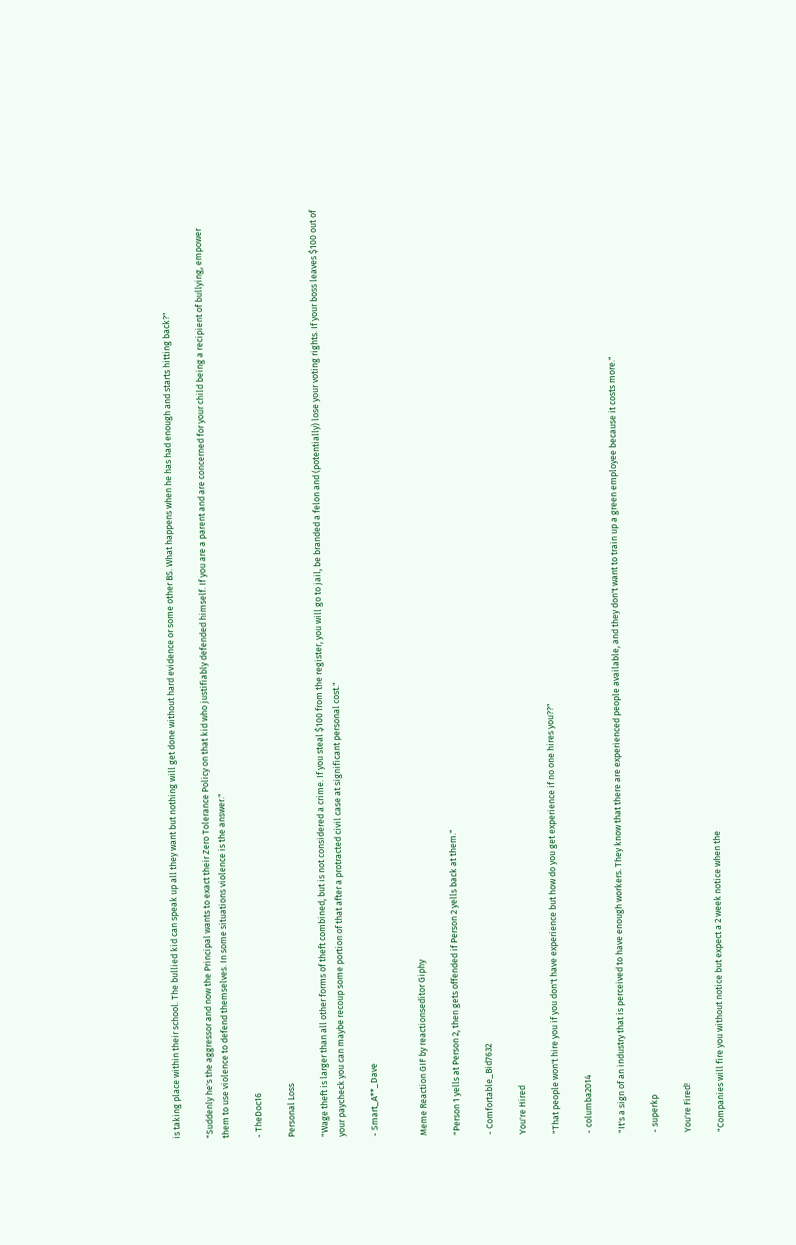is taking place within their school. The bullied kid can speak up all they want but nothing will get done without hard evidence or some other BS. What happens when he has had enough and starts hitting back?"

"Suddenly he's the aggressor and now the Principal wants to exact their Zero Tolerance Policy on that kid who justifiably defended himself. If you are a parent and are concerned for your child being a recipient of bullying, empower them to use violence to defend themselves. In some situations violence is the answer."

- TheDoc16

Personal Loss

"Wage theft is larger than all other forms of theft combined, but is not considered a crime. If you steal $100 from the register, you will go to jail, be branded a felon and (potentially) lose your voting rights. If your boss leaves $100 out of your paycheck you can maybe recoup some portion of that after a protracted civil case at significant personal cost."

- Smart_A**_Dave


Meme Reaction GIF by reactionseditor Giphy

"Person 1 yells at Person 2, then gets offended if Person 2 yells back at them."

- Comfortable_Bid7632

You're Hired

"That people won't hire you if you don't have experience but how do you get experience if no one hires you??"

- columba2014

"It's a sign of an industry that is perceived to have enough workers. They know that there are experienced people available, and they don't want to train up a green employee because it costs more."

- superkp

You're Fired!

"Companies will fire you without notice but expect a 2 week notice when the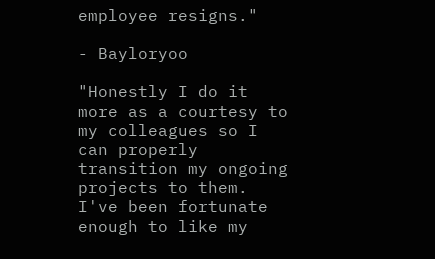employee resigns."

- Bayloryoo

"Honestly I do it more as a courtesy to my colleagues so I can properly transition my ongoing projects to them. I've been fortunate enough to like my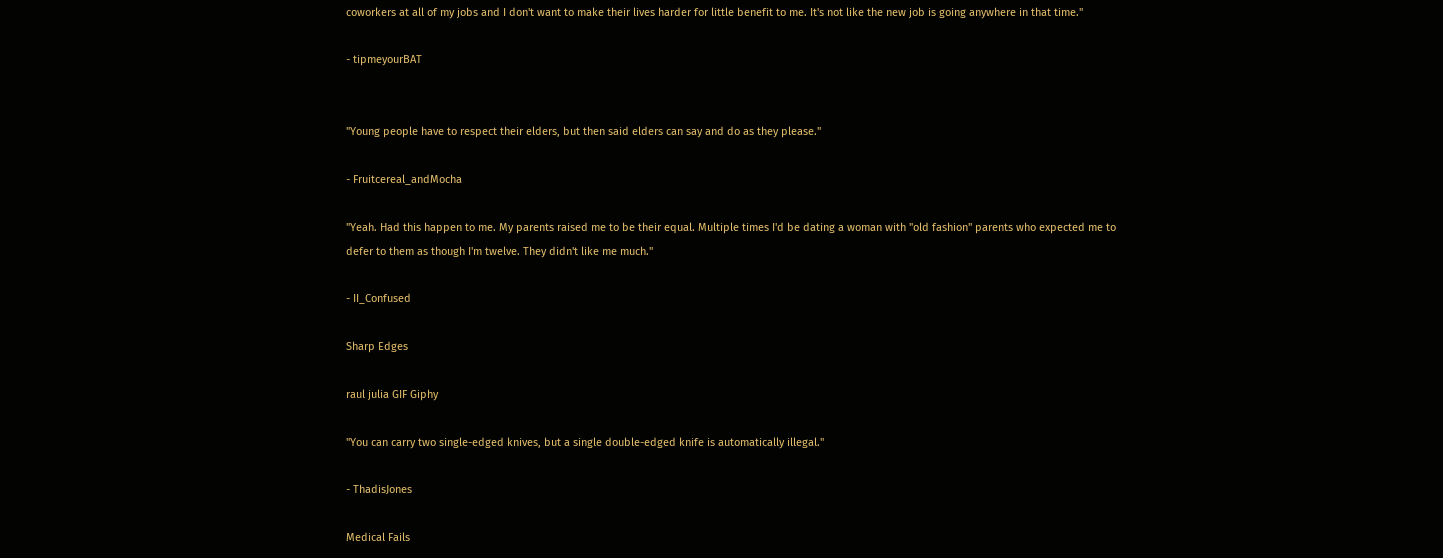coworkers at all of my jobs and I don't want to make their lives harder for little benefit to me. It's not like the new job is going anywhere in that time."

- tipmeyourBAT


"Young people have to respect their elders, but then said elders can say and do as they please."

- Fruitcereal_andMocha

"Yeah. Had this happen to me. My parents raised me to be their equal. Multiple times I'd be dating a woman with "old fashion" parents who expected me to defer to them as though I'm twelve. They didn't like me much."

- II_Confused

Sharp Edges

raul julia GIF Giphy

"You can carry two single-edged knives, but a single double-edged knife is automatically illegal."

- ThadisJones

Medical Fails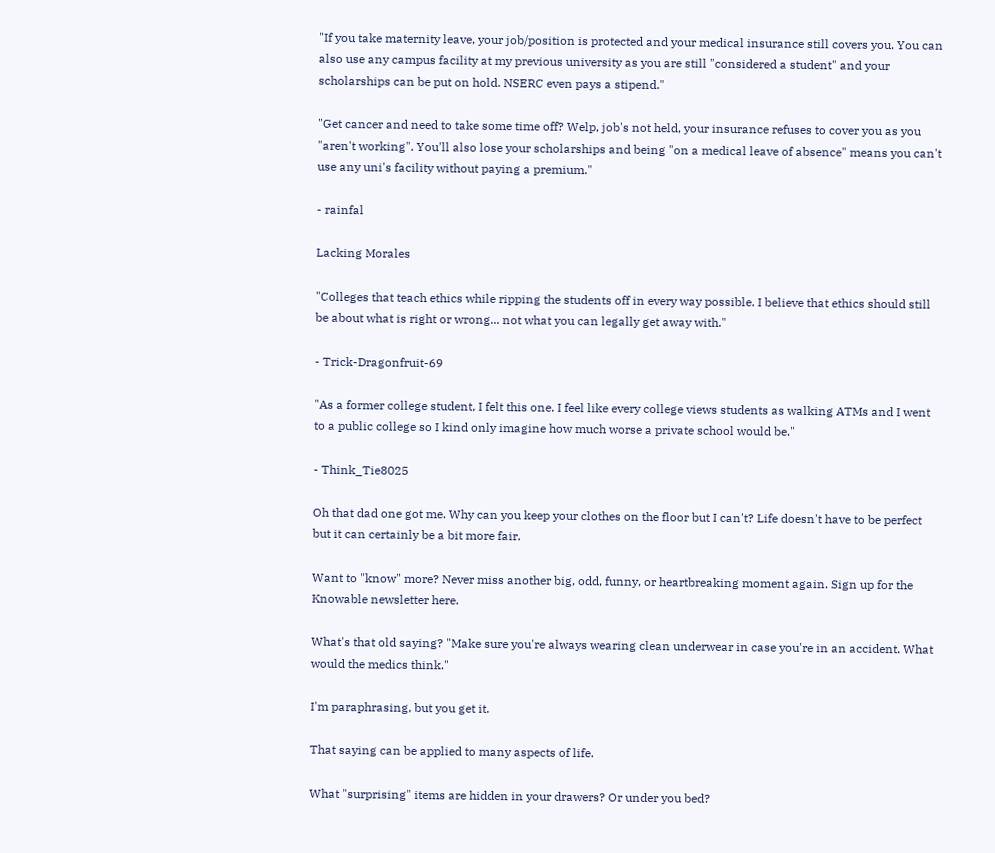"If you take maternity leave, your job/position is protected and your medical insurance still covers you. You can also use any campus facility at my previous university as you are still "considered a student" and your scholarships can be put on hold. NSERC even pays a stipend."

"Get cancer and need to take some time off? Welp, job's not held, your insurance refuses to cover you as you "aren't working". You'll also lose your scholarships and being "on a medical leave of absence" means you can't use any uni's facility without paying a premium."

- rainfal

Lacking Morales

"Colleges that teach ethics while ripping the students off in every way possible. I believe that ethics should still be about what is right or wrong... not what you can legally get away with."

- Trick-Dragonfruit-69

"As a former college student, I felt this one. I feel like every college views students as walking ATMs and I went to a public college so I kind only imagine how much worse a private school would be."

- Think_Tie8025

Oh that dad one got me. Why can you keep your clothes on the floor but I can't? Life doesn't have to be perfect but it can certainly be a bit more fair.

Want to "know" more? Never miss another big, odd, funny, or heartbreaking moment again. Sign up for the Knowable newsletter here.

What's that old saying? "Make sure you're always wearing clean underwear in case you're in an accident. What would the medics think."

I'm paraphrasing, but you get it.

That saying can be applied to many aspects of life.

What "surprising" items are hidden in your drawers? Or under you bed?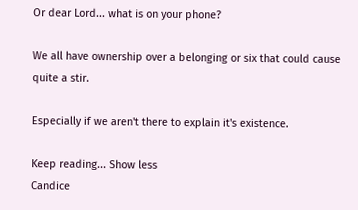Or dear Lord... what is on your phone?

We all have ownership over a belonging or six that could cause quite a stir.

Especially if we aren't there to explain it's existence.

Keep reading... Show less
Candice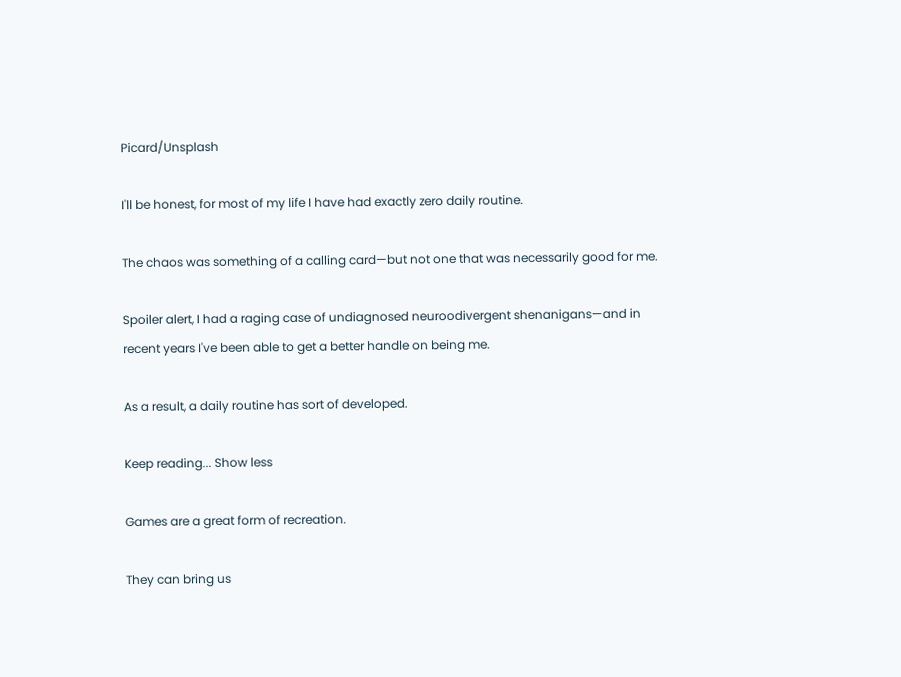Picard/Unsplash

I'll be honest, for most of my life I have had exactly zero daily routine.

The chaos was something of a calling card—but not one that was necessarily good for me.

Spoiler alert, I had a raging case of undiagnosed neuroodivergent shenanigans—and in recent years I've been able to get a better handle on being me.

As a result, a daily routine has sort of developed.

Keep reading... Show less

Games are a great form of recreation.

They can bring us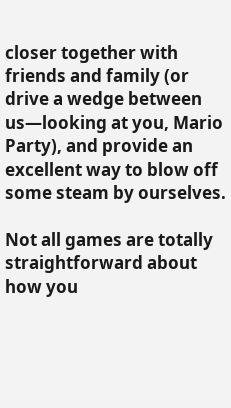closer together with friends and family (or drive a wedge between us—looking at you, Mario Party), and provide an excellent way to blow off some steam by ourselves.

Not all games are totally straightforward about how you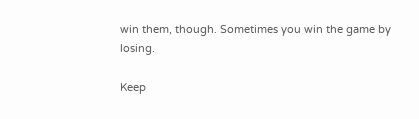win them, though. Sometimes you win the game by losing.

Keep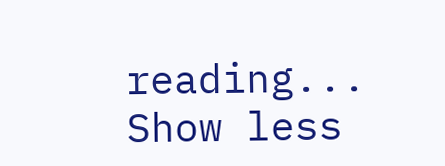reading... Show less